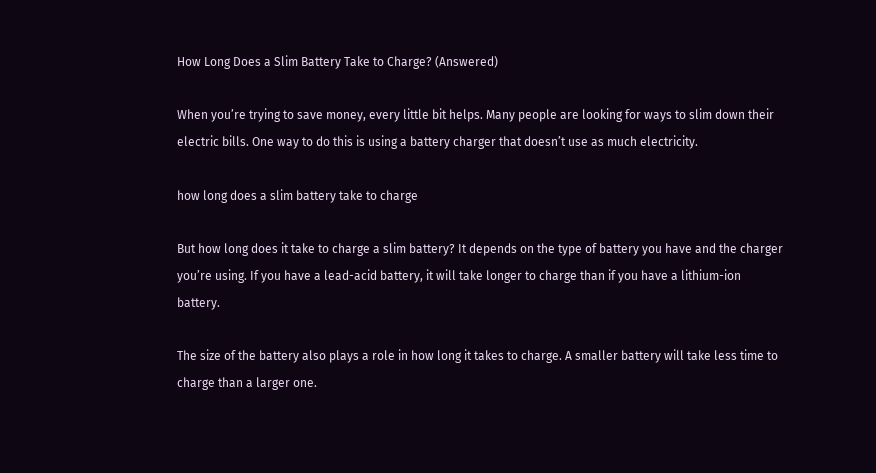How Long Does a Slim Battery Take to Charge? (Answered)

When you’re trying to save money, every little bit helps. Many people are looking for ways to slim down their electric bills. One way to do this is using a battery charger that doesn’t use as much electricity.

how long does a slim battery take to charge

But how long does it take to charge a slim battery? It depends on the type of battery you have and the charger you’re using. If you have a lead-acid battery, it will take longer to charge than if you have a lithium-ion battery.

The size of the battery also plays a role in how long it takes to charge. A smaller battery will take less time to charge than a larger one.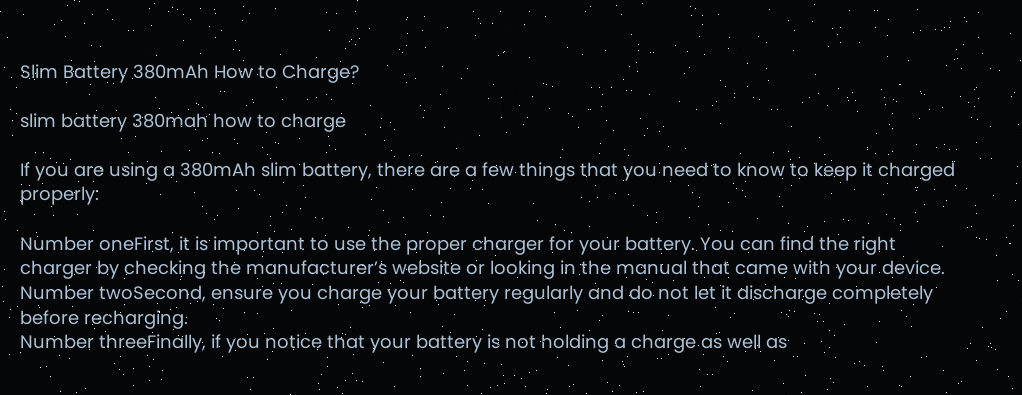Slim Battery 380mAh How to Charge?

slim battery 380mah how to charge

If you are using a 380mAh slim battery, there are a few things that you need to know to keep it charged properly:

Number oneFirst, it is important to use the proper charger for your battery. You can find the right charger by checking the manufacturer’s website or looking in the manual that came with your device.
Number twoSecond, ensure you charge your battery regularly and do not let it discharge completely before recharging.
Number threeFinally, if you notice that your battery is not holding a charge as well as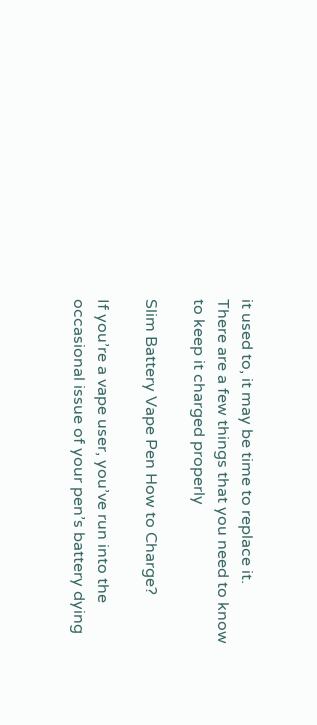it used to, it may be time to replace it.
There are a few things that you need to know to keep it charged properly

Slim Battery Vape Pen How to Charge?

If you’re a vape user, you’ve run into the occasional issue of your pen’s battery dying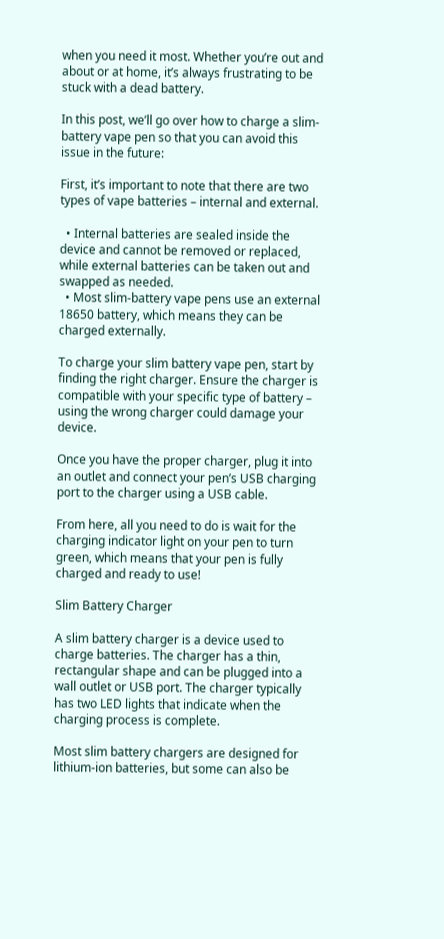when you need it most. Whether you’re out and about or at home, it’s always frustrating to be stuck with a dead battery.

In this post, we’ll go over how to charge a slim-battery vape pen so that you can avoid this issue in the future:

First, it’s important to note that there are two types of vape batteries – internal and external.

  • Internal batteries are sealed inside the device and cannot be removed or replaced, while external batteries can be taken out and swapped as needed.
  • Most slim-battery vape pens use an external 18650 battery, which means they can be charged externally.

To charge your slim battery vape pen, start by finding the right charger. Ensure the charger is compatible with your specific type of battery – using the wrong charger could damage your device.

Once you have the proper charger, plug it into an outlet and connect your pen’s USB charging port to the charger using a USB cable.

From here, all you need to do is wait for the charging indicator light on your pen to turn green, which means that your pen is fully charged and ready to use!

Slim Battery Charger

A slim battery charger is a device used to charge batteries. The charger has a thin, rectangular shape and can be plugged into a wall outlet or USB port. The charger typically has two LED lights that indicate when the charging process is complete.

Most slim battery chargers are designed for lithium-ion batteries, but some can also be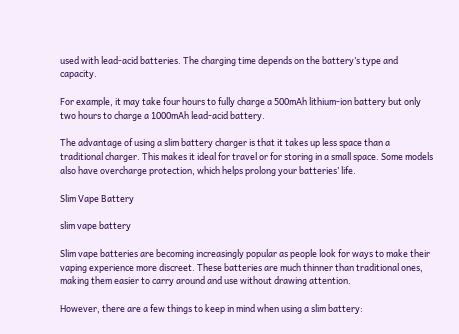used with lead-acid batteries. The charging time depends on the battery’s type and capacity.

For example, it may take four hours to fully charge a 500mAh lithium-ion battery but only two hours to charge a 1000mAh lead-acid battery.

The advantage of using a slim battery charger is that it takes up less space than a traditional charger. This makes it ideal for travel or for storing in a small space. Some models also have overcharge protection, which helps prolong your batteries’ life.

Slim Vape Battery

slim vape battery

Slim vape batteries are becoming increasingly popular as people look for ways to make their vaping experience more discreet. These batteries are much thinner than traditional ones, making them easier to carry around and use without drawing attention.

However, there are a few things to keep in mind when using a slim battery: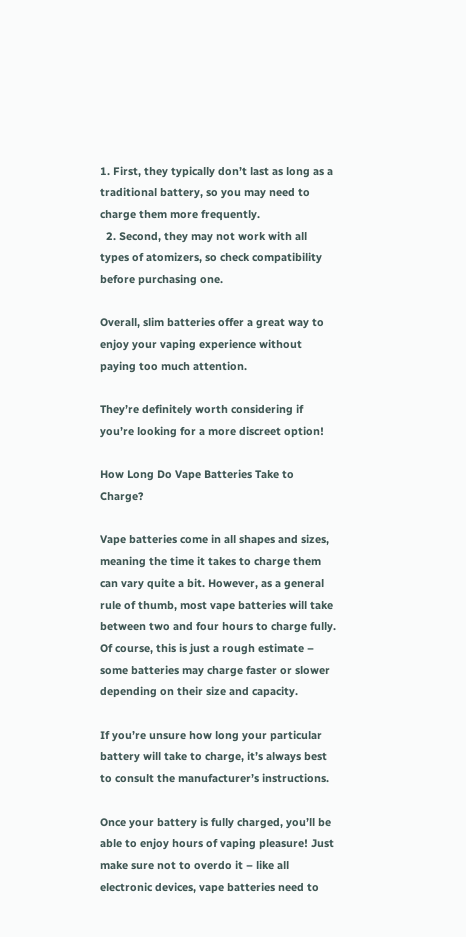1. First, they typically don’t last as long as a traditional battery, so you may need to charge them more frequently.
  2. Second, they may not work with all types of atomizers, so check compatibility before purchasing one.

Overall, slim batteries offer a great way to enjoy your vaping experience without paying too much attention.

They’re definitely worth considering if you’re looking for a more discreet option!

How Long Do Vape Batteries Take to Charge?

Vape batteries come in all shapes and sizes, meaning the time it takes to charge them can vary quite a bit. However, as a general rule of thumb, most vape batteries will take between two and four hours to charge fully. Of course, this is just a rough estimate – some batteries may charge faster or slower depending on their size and capacity.

If you’re unsure how long your particular battery will take to charge, it’s always best to consult the manufacturer’s instructions.

Once your battery is fully charged, you’ll be able to enjoy hours of vaping pleasure! Just make sure not to overdo it – like all electronic devices, vape batteries need to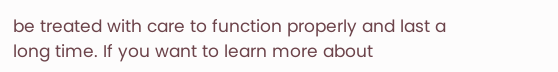be treated with care to function properly and last a long time. If you want to learn more about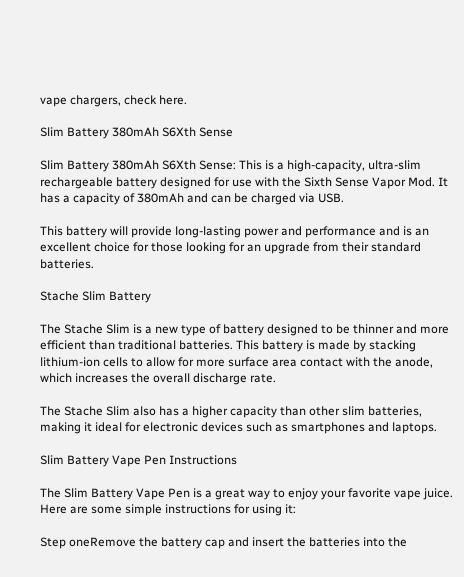vape chargers, check here.

Slim Battery 380mAh S6Xth Sense

Slim Battery 380mAh S6Xth Sense: This is a high-capacity, ultra-slim rechargeable battery designed for use with the Sixth Sense Vapor Mod. It has a capacity of 380mAh and can be charged via USB.

This battery will provide long-lasting power and performance and is an excellent choice for those looking for an upgrade from their standard batteries.

Stache Slim Battery

The Stache Slim is a new type of battery designed to be thinner and more efficient than traditional batteries. This battery is made by stacking lithium-ion cells to allow for more surface area contact with the anode, which increases the overall discharge rate.

The Stache Slim also has a higher capacity than other slim batteries, making it ideal for electronic devices such as smartphones and laptops.

Slim Battery Vape Pen Instructions

The Slim Battery Vape Pen is a great way to enjoy your favorite vape juice. Here are some simple instructions for using it:

Step oneRemove the battery cap and insert the batteries into the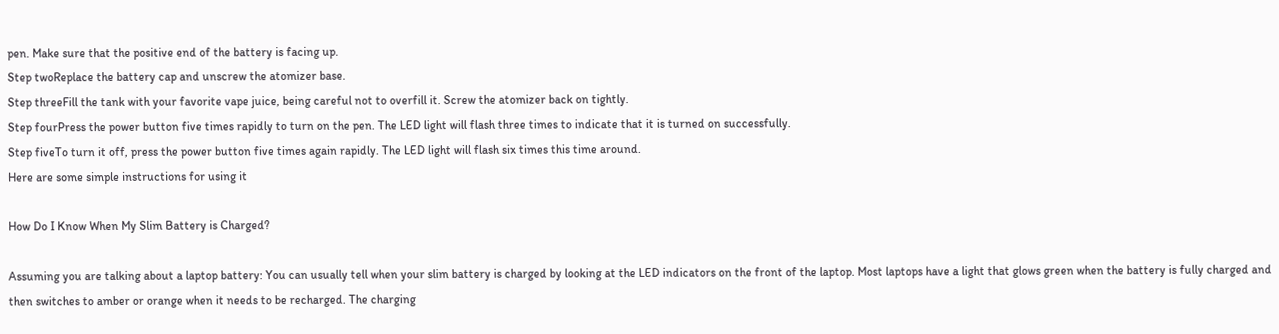pen. Make sure that the positive end of the battery is facing up.
Step twoReplace the battery cap and unscrew the atomizer base.
Step threeFill the tank with your favorite vape juice, being careful not to overfill it. Screw the atomizer back on tightly.
Step fourPress the power button five times rapidly to turn on the pen. The LED light will flash three times to indicate that it is turned on successfully.
Step fiveTo turn it off, press the power button five times again rapidly. The LED light will flash six times this time around.
Here are some simple instructions for using it

How Do I Know When My Slim Battery is Charged?

Assuming you are talking about a laptop battery: You can usually tell when your slim battery is charged by looking at the LED indicators on the front of the laptop. Most laptops have a light that glows green when the battery is fully charged and then switches to amber or orange when it needs to be recharged. The charging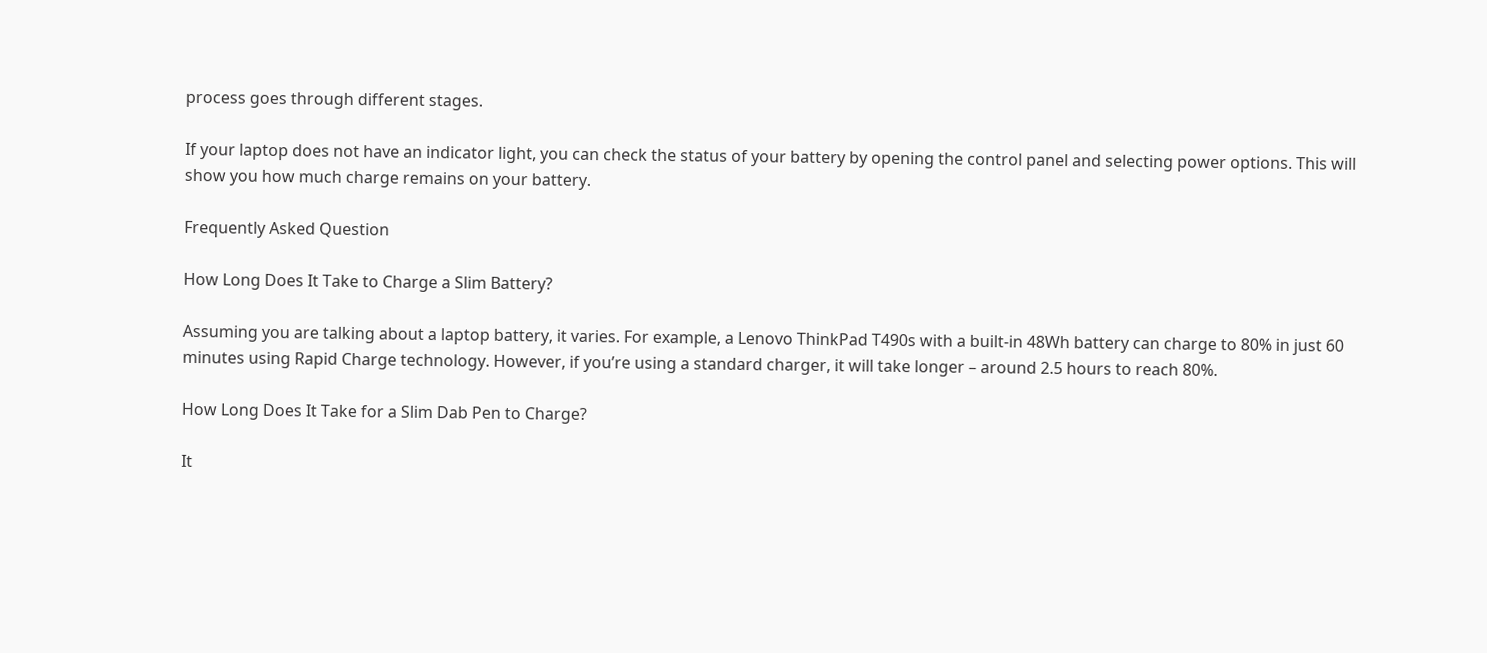process goes through different stages.

If your laptop does not have an indicator light, you can check the status of your battery by opening the control panel and selecting power options. This will show you how much charge remains on your battery.

Frequently Asked Question

How Long Does It Take to Charge a Slim Battery?

Assuming you are talking about a laptop battery, it varies. For example, a Lenovo ThinkPad T490s with a built-in 48Wh battery can charge to 80% in just 60 minutes using Rapid Charge technology. However, if you’re using a standard charger, it will take longer – around 2.5 hours to reach 80%.

How Long Does It Take for a Slim Dab Pen to Charge?

It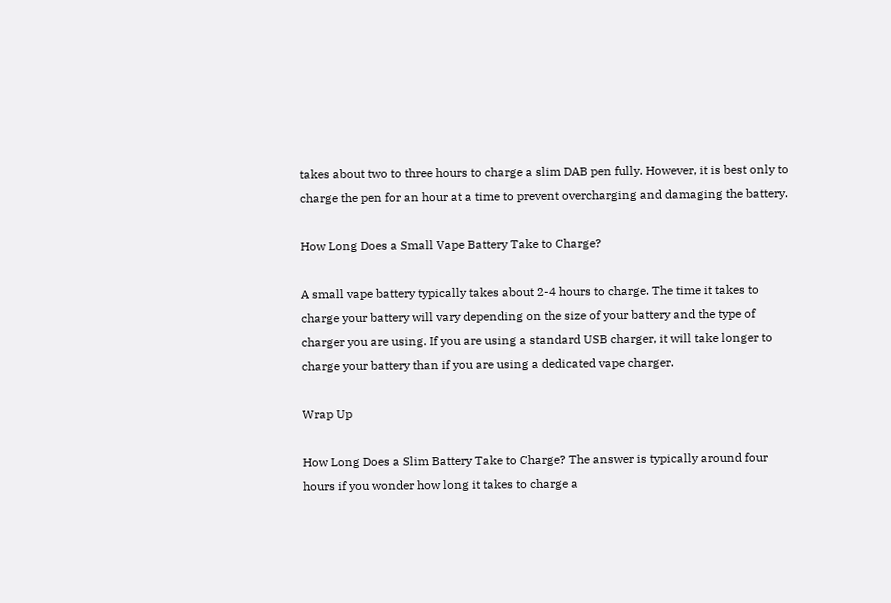takes about two to three hours to charge a slim DAB pen fully. However, it is best only to charge the pen for an hour at a time to prevent overcharging and damaging the battery.

How Long Does a Small Vape Battery Take to Charge?

A small vape battery typically takes about 2-4 hours to charge. The time it takes to charge your battery will vary depending on the size of your battery and the type of charger you are using. If you are using a standard USB charger, it will take longer to charge your battery than if you are using a dedicated vape charger.

Wrap Up

How Long Does a Slim Battery Take to Charge? The answer is typically around four hours if you wonder how long it takes to charge a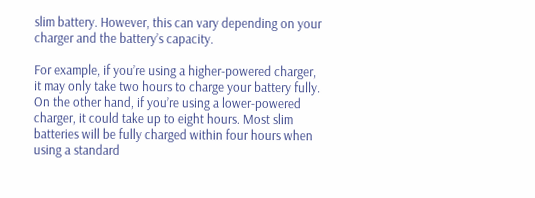slim battery. However, this can vary depending on your charger and the battery’s capacity.

For example, if you’re using a higher-powered charger, it may only take two hours to charge your battery fully. On the other hand, if you’re using a lower-powered charger, it could take up to eight hours. Most slim batteries will be fully charged within four hours when using a standard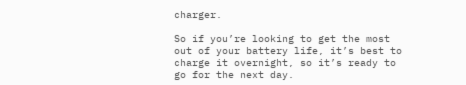charger.

So if you’re looking to get the most out of your battery life, it’s best to charge it overnight, so it’s ready to go for the next day.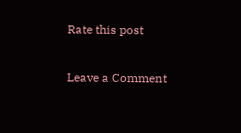Rate this post

Leave a Comment